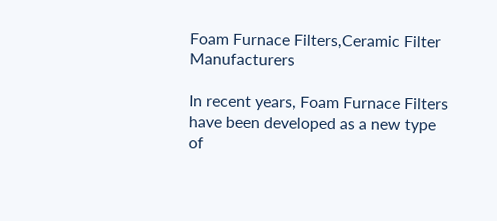Foam Furnace Filters,Ceramic Filter Manufacturers

In recent years, Foam Furnace Filters have been developed as a new type of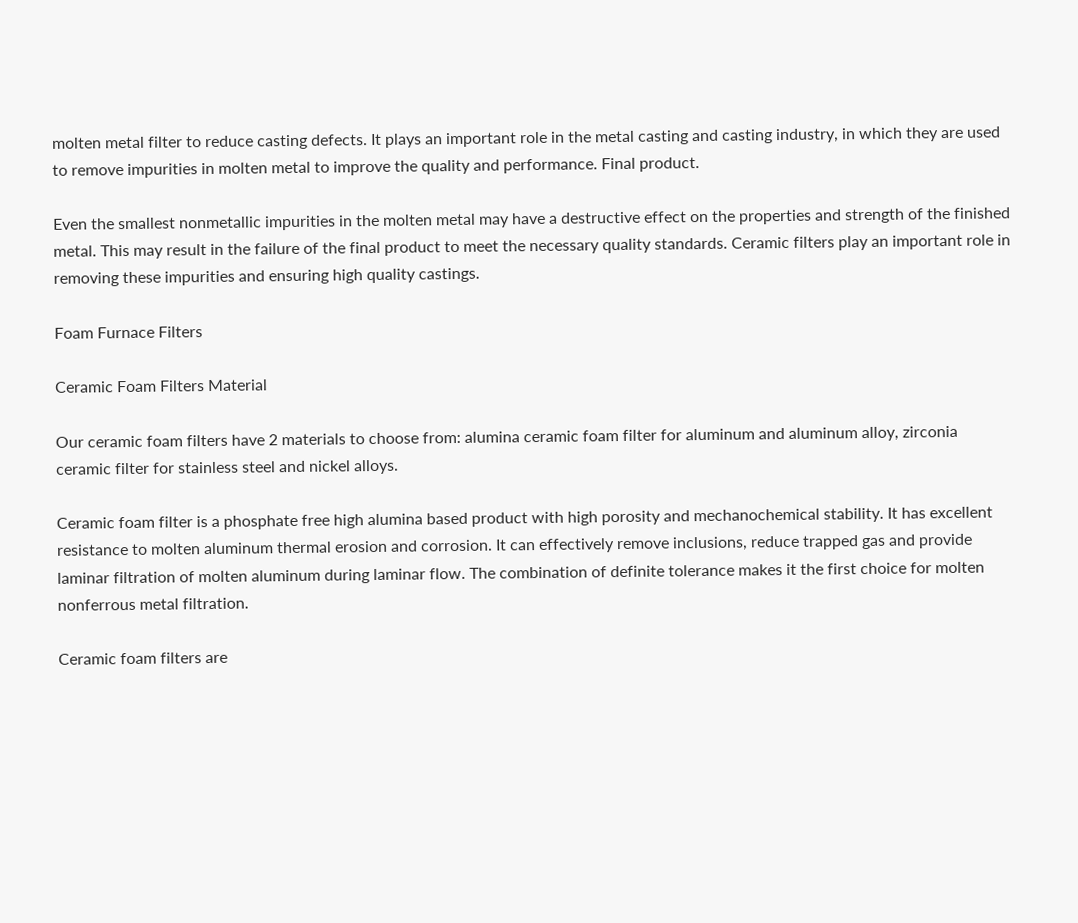molten metal filter to reduce casting defects. It plays an important role in the metal casting and casting industry, in which they are used to remove impurities in molten metal to improve the quality and performance. Final product.

Even the smallest nonmetallic impurities in the molten metal may have a destructive effect on the properties and strength of the finished metal. This may result in the failure of the final product to meet the necessary quality standards. Ceramic filters play an important role in removing these impurities and ensuring high quality castings.

Foam Furnace Filters

Ceramic Foam Filters Material

Our ceramic foam filters have 2 materials to choose from: alumina ceramic foam filter for aluminum and aluminum alloy, zirconia ceramic filter for stainless steel and nickel alloys.

Ceramic foam filter is a phosphate free high alumina based product with high porosity and mechanochemical stability. It has excellent resistance to molten aluminum thermal erosion and corrosion. It can effectively remove inclusions, reduce trapped gas and provide laminar filtration of molten aluminum during laminar flow. The combination of definite tolerance makes it the first choice for molten nonferrous metal filtration.

Ceramic foam filters are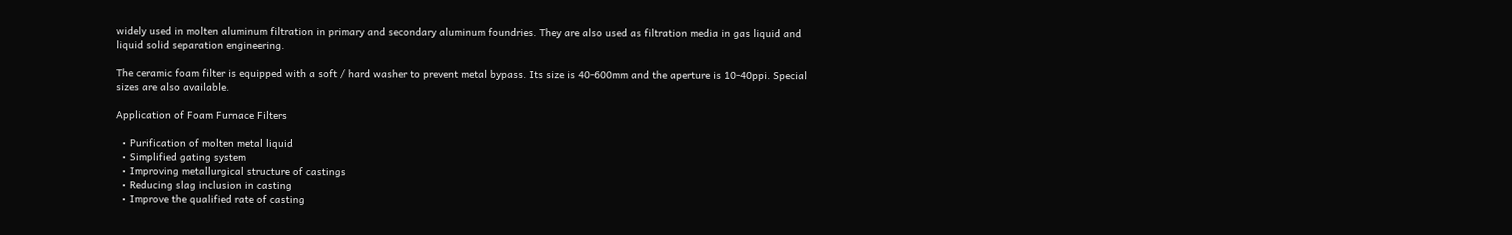widely used in molten aluminum filtration in primary and secondary aluminum foundries. They are also used as filtration media in gas liquid and liquid solid separation engineering.

The ceramic foam filter is equipped with a soft / hard washer to prevent metal bypass. Its size is 40-600mm and the aperture is 10-40ppi. Special sizes are also available.

Application of Foam Furnace Filters

  • Purification of molten metal liquid
  • Simplified gating system
  • Improving metallurgical structure of castings
  • Reducing slag inclusion in casting
  • Improve the qualified rate of casting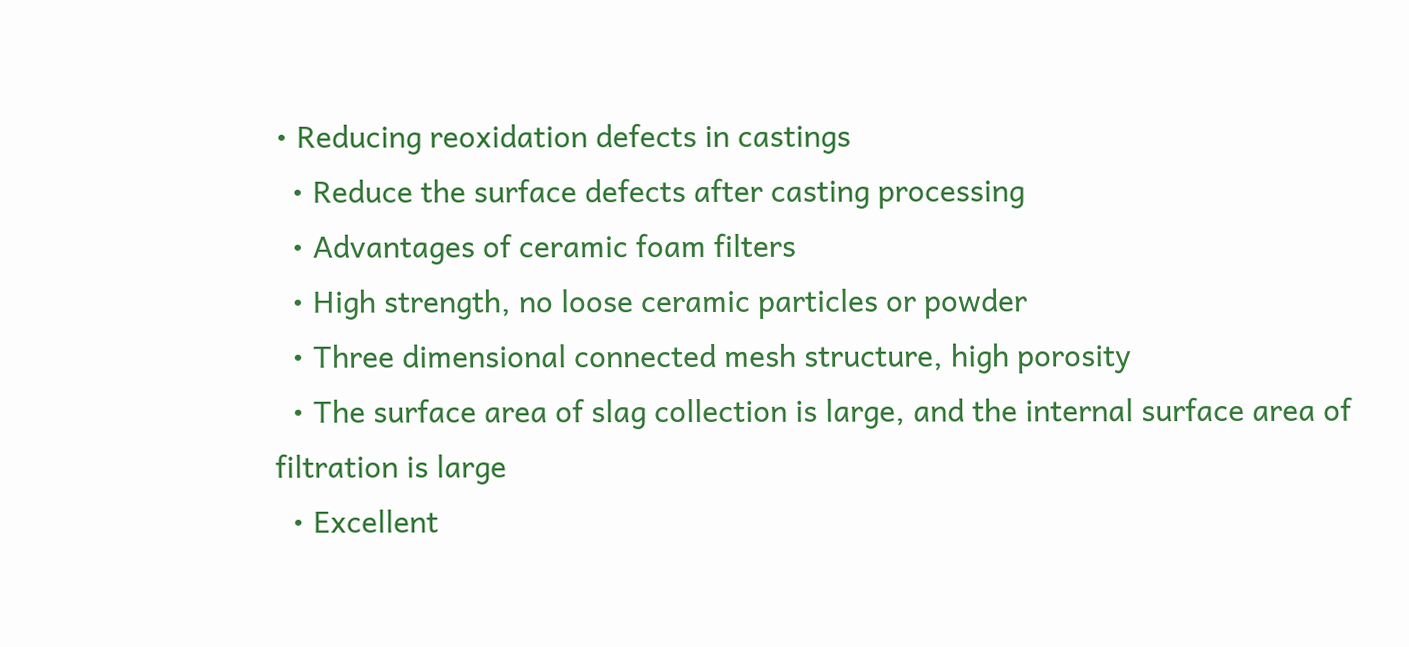• Reducing reoxidation defects in castings
  • Reduce the surface defects after casting processing
  • Advantages of ceramic foam filters
  • High strength, no loose ceramic particles or powder
  • Three dimensional connected mesh structure, high porosity
  • The surface area of slag collection is large, and the internal surface area of filtration is large
  • Excellent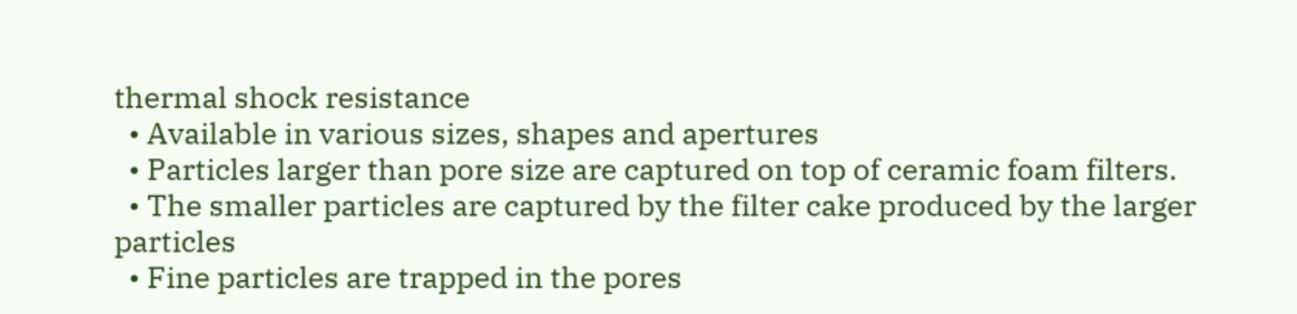thermal shock resistance
  • Available in various sizes, shapes and apertures
  • Particles larger than pore size are captured on top of ceramic foam filters.
  • The smaller particles are captured by the filter cake produced by the larger particles
  • Fine particles are trapped in the pores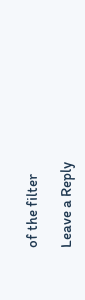of the filter

Leave a Reply